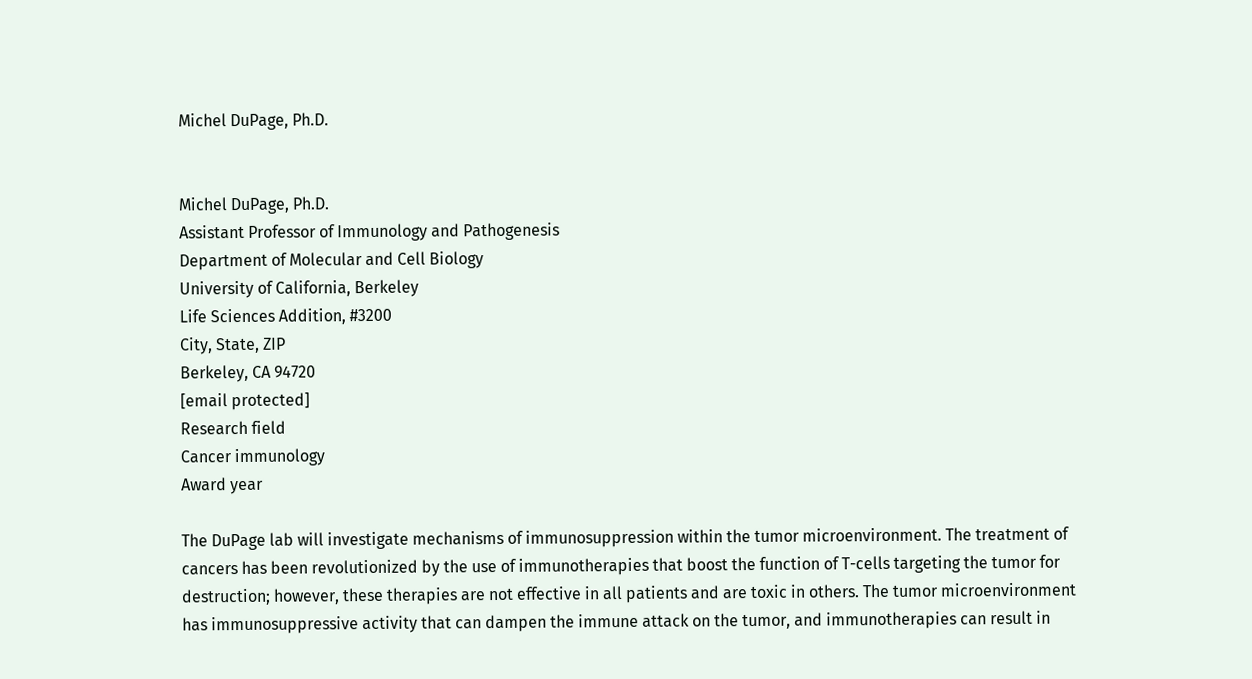Michel DuPage, Ph.D.


Michel DuPage, Ph.D.
Assistant Professor of Immunology and Pathogenesis
Department of Molecular and Cell Biology
University of California, Berkeley
Life Sciences Addition, #3200
City, State, ZIP
Berkeley, CA 94720
[email protected]
Research field
Cancer immunology
Award year

The DuPage lab will investigate mechanisms of immunosuppression within the tumor microenvironment. The treatment of cancers has been revolutionized by the use of immunotherapies that boost the function of T-cells targeting the tumor for destruction; however, these therapies are not effective in all patients and are toxic in others. The tumor microenvironment has immunosuppressive activity that can dampen the immune attack on the tumor, and immunotherapies can result in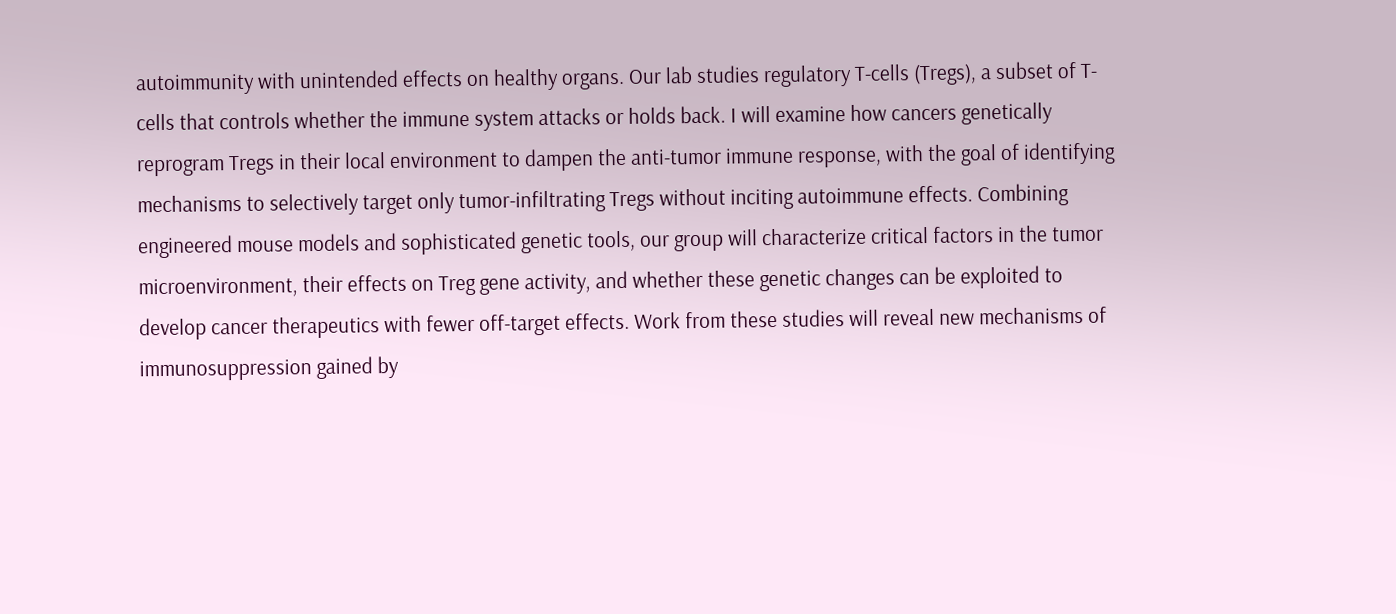autoimmunity with unintended effects on healthy organs. Our lab studies regulatory T-cells (Tregs), a subset of T-cells that controls whether the immune system attacks or holds back. I will examine how cancers genetically reprogram Tregs in their local environment to dampen the anti-tumor immune response, with the goal of identifying mechanisms to selectively target only tumor-infiltrating Tregs without inciting autoimmune effects. Combining engineered mouse models and sophisticated genetic tools, our group will characterize critical factors in the tumor microenvironment, their effects on Treg gene activity, and whether these genetic changes can be exploited to develop cancer therapeutics with fewer off-target effects. Work from these studies will reveal new mechanisms of immunosuppression gained by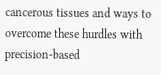cancerous tissues and ways to overcome these hurdles with precision-based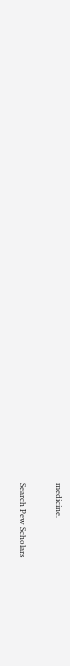medicine.

Search Pew Scholars